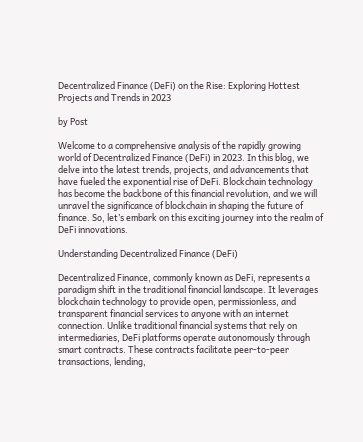Decentralized Finance (DeFi) on the Rise: Exploring Hottest Projects and Trends in 2023

by Post

Welcome to a comprehensive analysis of the rapidly growing world of Decentralized Finance (DeFi) in 2023. In this blog, we delve into the latest trends, projects, and advancements that have fueled the exponential rise of DeFi. Blockchain technology has become the backbone of this financial revolution, and we will unravel the significance of blockchain in shaping the future of finance. So, let’s embark on this exciting journey into the realm of DeFi innovations.

Understanding Decentralized Finance (DeFi)

Decentralized Finance, commonly known as DeFi, represents a paradigm shift in the traditional financial landscape. It leverages blockchain technology to provide open, permissionless, and transparent financial services to anyone with an internet connection. Unlike traditional financial systems that rely on intermediaries, DeFi platforms operate autonomously through smart contracts. These contracts facilitate peer-to-peer transactions, lending,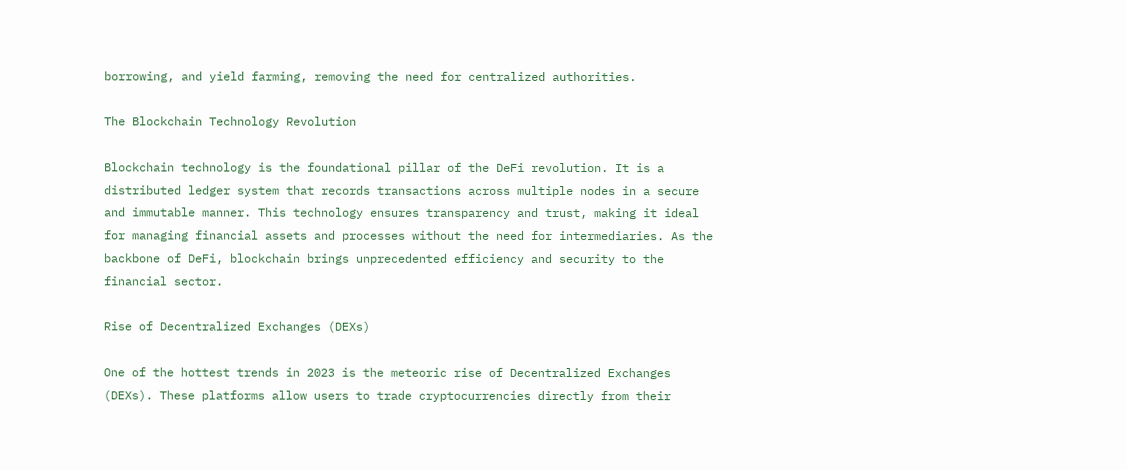borrowing, and yield farming, removing the need for centralized authorities.

The Blockchain Technology Revolution

Blockchain technology is the foundational pillar of the DeFi revolution. It is a distributed ledger system that records transactions across multiple nodes in a secure and immutable manner. This technology ensures transparency and trust, making it ideal for managing financial assets and processes without the need for intermediaries. As the backbone of DeFi, blockchain brings unprecedented efficiency and security to the financial sector.

Rise of Decentralized Exchanges (DEXs)

One of the hottest trends in 2023 is the meteoric rise of Decentralized Exchanges (DEXs). These platforms allow users to trade cryptocurrencies directly from their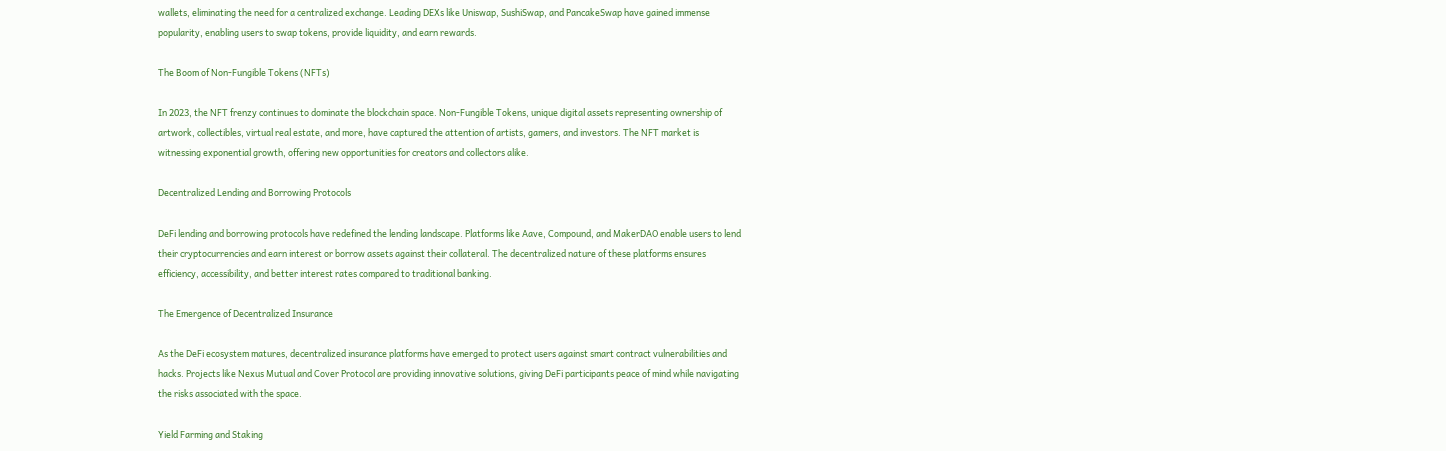wallets, eliminating the need for a centralized exchange. Leading DEXs like Uniswap, SushiSwap, and PancakeSwap have gained immense popularity, enabling users to swap tokens, provide liquidity, and earn rewards.

The Boom of Non-Fungible Tokens (NFTs)

In 2023, the NFT frenzy continues to dominate the blockchain space. Non-Fungible Tokens, unique digital assets representing ownership of artwork, collectibles, virtual real estate, and more, have captured the attention of artists, gamers, and investors. The NFT market is witnessing exponential growth, offering new opportunities for creators and collectors alike.

Decentralized Lending and Borrowing Protocols

DeFi lending and borrowing protocols have redefined the lending landscape. Platforms like Aave, Compound, and MakerDAO enable users to lend their cryptocurrencies and earn interest or borrow assets against their collateral. The decentralized nature of these platforms ensures efficiency, accessibility, and better interest rates compared to traditional banking.

The Emergence of Decentralized Insurance

As the DeFi ecosystem matures, decentralized insurance platforms have emerged to protect users against smart contract vulnerabilities and hacks. Projects like Nexus Mutual and Cover Protocol are providing innovative solutions, giving DeFi participants peace of mind while navigating the risks associated with the space.

Yield Farming and Staking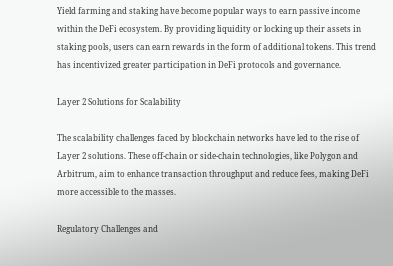Yield farming and staking have become popular ways to earn passive income within the DeFi ecosystem. By providing liquidity or locking up their assets in staking pools, users can earn rewards in the form of additional tokens. This trend has incentivized greater participation in DeFi protocols and governance.

Layer 2 Solutions for Scalability

The scalability challenges faced by blockchain networks have led to the rise of Layer 2 solutions. These off-chain or side-chain technologies, like Polygon and Arbitrum, aim to enhance transaction throughput and reduce fees, making DeFi more accessible to the masses.

Regulatory Challenges and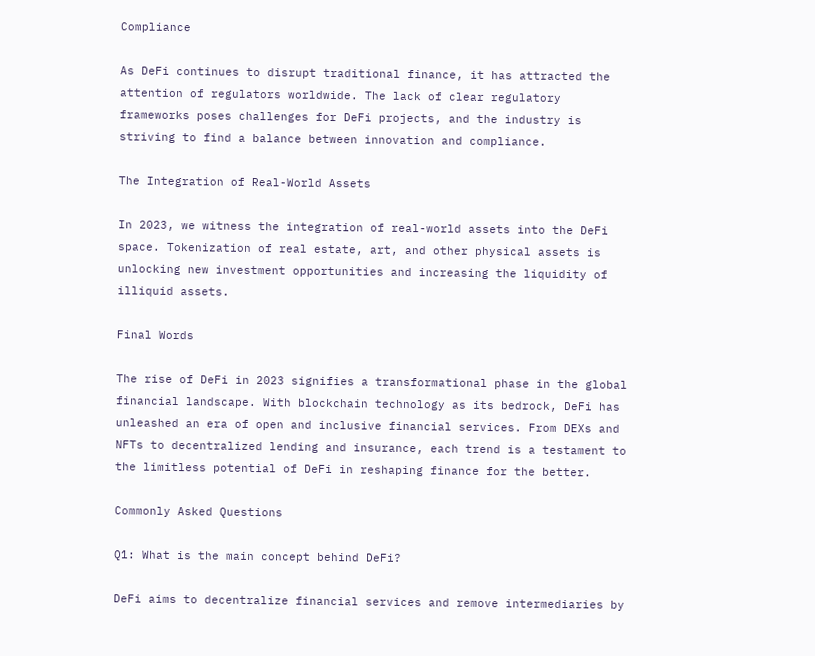Compliance

As DeFi continues to disrupt traditional finance, it has attracted the attention of regulators worldwide. The lack of clear regulatory frameworks poses challenges for DeFi projects, and the industry is striving to find a balance between innovation and compliance.

The Integration of Real-World Assets

In 2023, we witness the integration of real-world assets into the DeFi space. Tokenization of real estate, art, and other physical assets is unlocking new investment opportunities and increasing the liquidity of illiquid assets.

Final Words

The rise of DeFi in 2023 signifies a transformational phase in the global financial landscape. With blockchain technology as its bedrock, DeFi has unleashed an era of open and inclusive financial services. From DEXs and NFTs to decentralized lending and insurance, each trend is a testament to the limitless potential of DeFi in reshaping finance for the better.

Commonly Asked Questions

Q1: What is the main concept behind DeFi?

DeFi aims to decentralize financial services and remove intermediaries by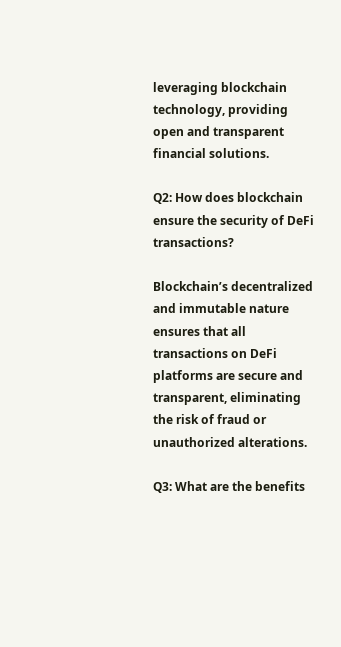leveraging blockchain technology, providing open and transparent financial solutions.

Q2: How does blockchain ensure the security of DeFi transactions?

Blockchain’s decentralized and immutable nature ensures that all transactions on DeFi platforms are secure and transparent, eliminating the risk of fraud or unauthorized alterations.

Q3: What are the benefits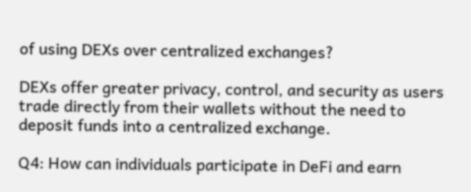of using DEXs over centralized exchanges?

DEXs offer greater privacy, control, and security as users trade directly from their wallets without the need to deposit funds into a centralized exchange.

Q4: How can individuals participate in DeFi and earn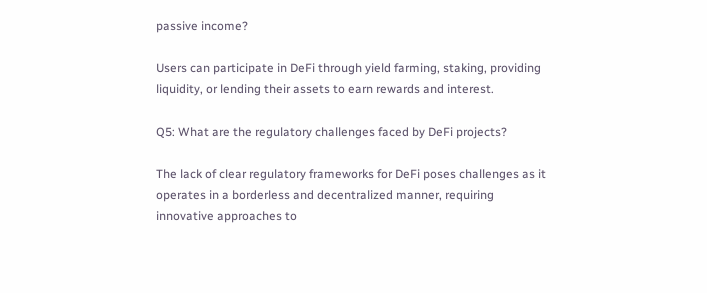passive income?

Users can participate in DeFi through yield farming, staking, providing liquidity, or lending their assets to earn rewards and interest.

Q5: What are the regulatory challenges faced by DeFi projects?

The lack of clear regulatory frameworks for DeFi poses challenges as it operates in a borderless and decentralized manner, requiring innovative approaches to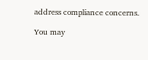address compliance concerns.

You may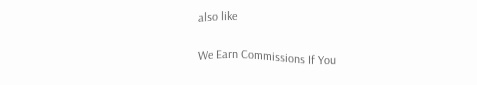also like

We Earn Commissions If You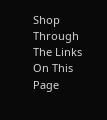Shop Through The Links On This Page